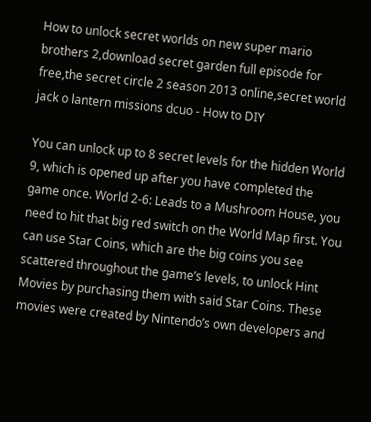How to unlock secret worlds on new super mario brothers 2,download secret garden full episode for free,the secret circle 2 season 2013 online,secret world jack o lantern missions dcuo - How to DIY

You can unlock up to 8 secret levels for the hidden World 9, which is opened up after you have completed the game once. World 2-6: Leads to a Mushroom House, you need to hit that big red switch on the World Map first. You can use Star Coins, which are the big coins you see scattered throughout the game’s levels, to unlock Hint Movies by purchasing them with said Star Coins. These movies were created by Nintendo’s own developers and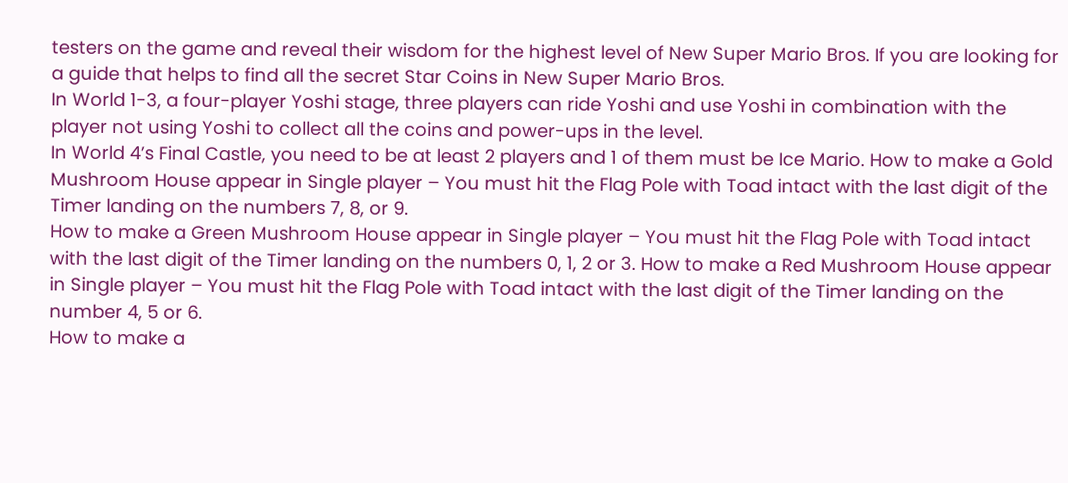testers on the game and reveal their wisdom for the highest level of New Super Mario Bros. If you are looking for a guide that helps to find all the secret Star Coins in New Super Mario Bros.
In World 1-3, a four-player Yoshi stage, three players can ride Yoshi and use Yoshi in combination with the player not using Yoshi to collect all the coins and power-ups in the level.
In World 4’s Final Castle, you need to be at least 2 players and 1 of them must be Ice Mario. How to make a Gold Mushroom House appear in Single player – You must hit the Flag Pole with Toad intact with the last digit of the Timer landing on the numbers 7, 8, or 9.
How to make a Green Mushroom House appear in Single player – You must hit the Flag Pole with Toad intact with the last digit of the Timer landing on the numbers 0, 1, 2 or 3. How to make a Red Mushroom House appear in Single player – You must hit the Flag Pole with Toad intact with the last digit of the Timer landing on the number 4, 5 or 6.
How to make a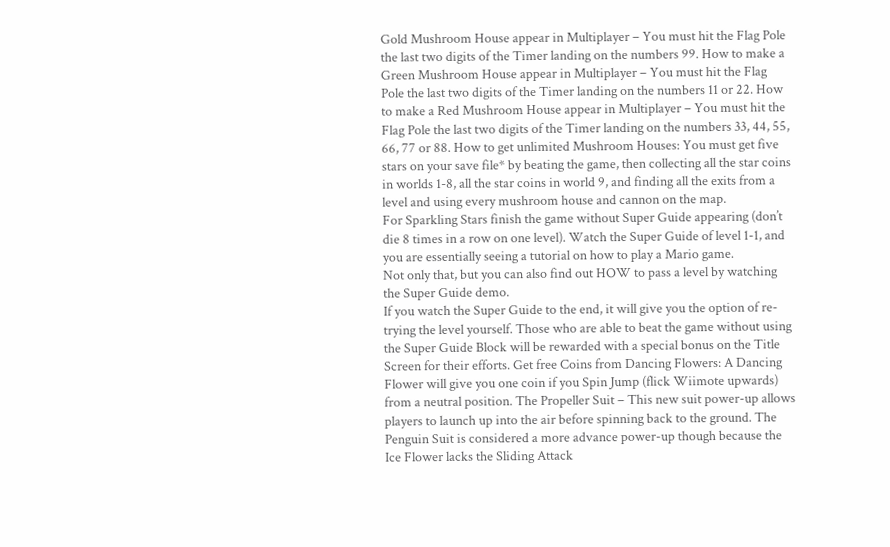Gold Mushroom House appear in Multiplayer – You must hit the Flag Pole the last two digits of the Timer landing on the numbers 99. How to make a Green Mushroom House appear in Multiplayer – You must hit the Flag Pole the last two digits of the Timer landing on the numbers 11 or 22. How to make a Red Mushroom House appear in Multiplayer – You must hit the Flag Pole the last two digits of the Timer landing on the numbers 33, 44, 55, 66, 77 or 88. How to get unlimited Mushroom Houses: You must get five stars on your save file* by beating the game, then collecting all the star coins in worlds 1-8, all the star coins in world 9, and finding all the exits from a level and using every mushroom house and cannon on the map.
For Sparkling Stars finish the game without Super Guide appearing (don’t die 8 times in a row on one level). Watch the Super Guide of level 1-1, and you are essentially seeing a tutorial on how to play a Mario game.
Not only that, but you can also find out HOW to pass a level by watching the Super Guide demo.
If you watch the Super Guide to the end, it will give you the option of re-trying the level yourself. Those who are able to beat the game without using the Super Guide Block will be rewarded with a special bonus on the Title Screen for their efforts. Get free Coins from Dancing Flowers: A Dancing Flower will give you one coin if you Spin Jump (flick Wiimote upwards) from a neutral position. The Propeller Suit – This new suit power-up allows players to launch up into the air before spinning back to the ground. The Penguin Suit is considered a more advance power-up though because the Ice Flower lacks the Sliding Attack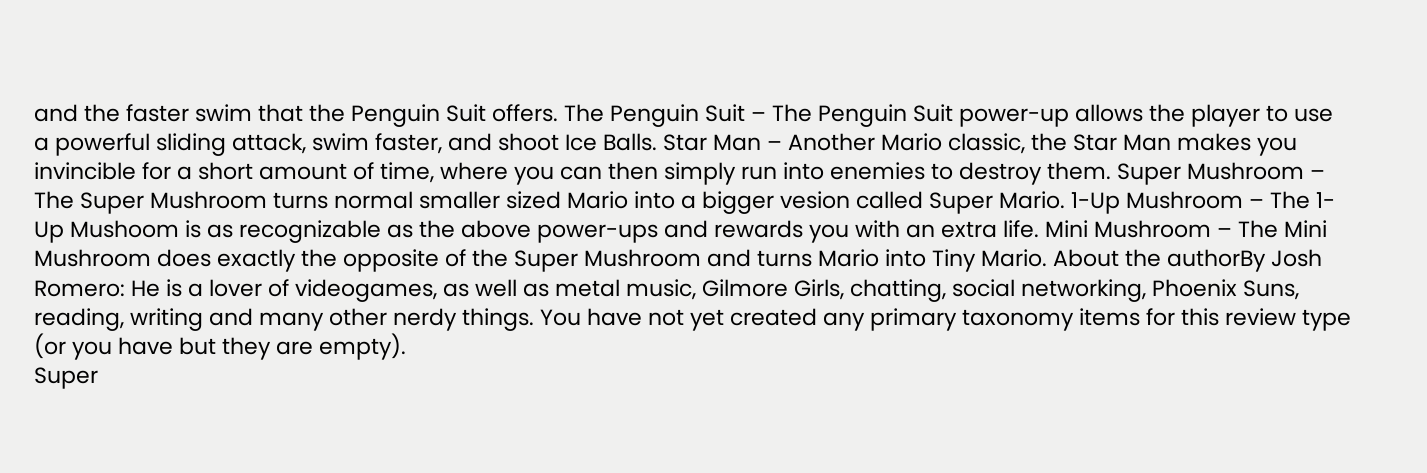and the faster swim that the Penguin Suit offers. The Penguin Suit – The Penguin Suit power-up allows the player to use a powerful sliding attack, swim faster, and shoot Ice Balls. Star Man – Another Mario classic, the Star Man makes you invincible for a short amount of time, where you can then simply run into enemies to destroy them. Super Mushroom – The Super Mushroom turns normal smaller sized Mario into a bigger vesion called Super Mario. 1-Up Mushroom – The 1-Up Mushoom is as recognizable as the above power-ups and rewards you with an extra life. Mini Mushroom – The Mini Mushroom does exactly the opposite of the Super Mushroom and turns Mario into Tiny Mario. About the authorBy Josh Romero: He is a lover of videogames, as well as metal music, Gilmore Girls, chatting, social networking, Phoenix Suns, reading, writing and many other nerdy things. You have not yet created any primary taxonomy items for this review type (or you have but they are empty).
Super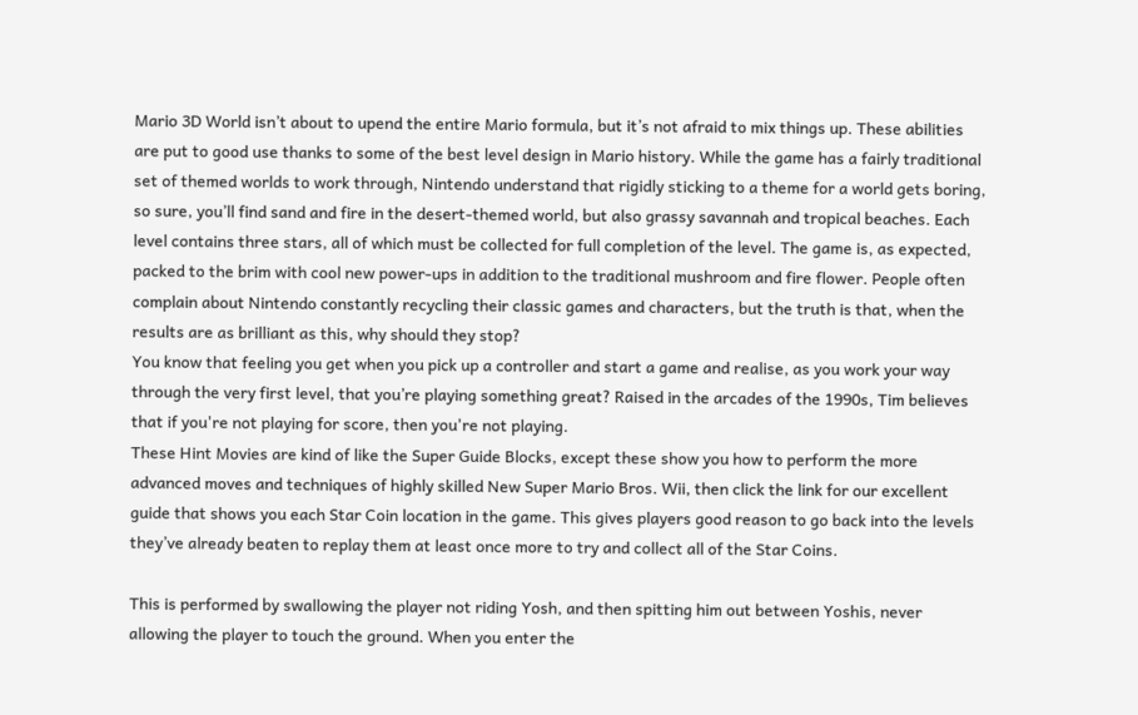Mario 3D World isn’t about to upend the entire Mario formula, but it’s not afraid to mix things up. These abilities are put to good use thanks to some of the best level design in Mario history. While the game has a fairly traditional set of themed worlds to work through, Nintendo understand that rigidly sticking to a theme for a world gets boring, so sure, you’ll find sand and fire in the desert-themed world, but also grassy savannah and tropical beaches. Each level contains three stars, all of which must be collected for full completion of the level. The game is, as expected, packed to the brim with cool new power-ups in addition to the traditional mushroom and fire flower. People often complain about Nintendo constantly recycling their classic games and characters, but the truth is that, when the results are as brilliant as this, why should they stop?
You know that feeling you get when you pick up a controller and start a game and realise, as you work your way through the very first level, that you’re playing something great? Raised in the arcades of the 1990s, Tim believes that if you're not playing for score, then you're not playing.
These Hint Movies are kind of like the Super Guide Blocks, except these show you how to perform the more advanced moves and techniques of highly skilled New Super Mario Bros. Wii, then click the link for our excellent guide that shows you each Star Coin location in the game. This gives players good reason to go back into the levels they’ve already beaten to replay them at least once more to try and collect all of the Star Coins.

This is performed by swallowing the player not riding Yosh, and then spitting him out between Yoshis, never allowing the player to touch the ground. When you enter the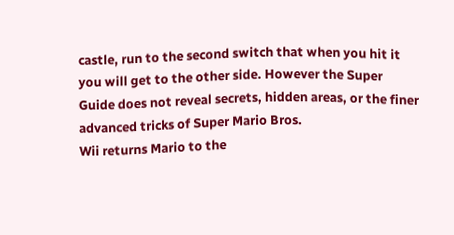castle, run to the second switch that when you hit it you will get to the other side. However the Super Guide does not reveal secrets, hidden areas, or the finer advanced tricks of Super Mario Bros.
Wii returns Mario to the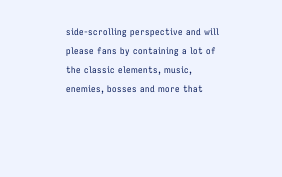side-scrolling perspective and will please fans by containing a lot of the classic elements, music, enemies, bosses and more that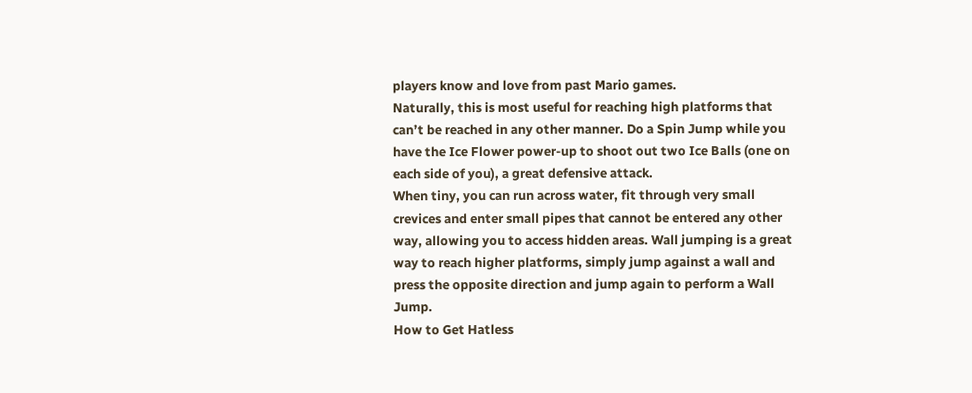players know and love from past Mario games.
Naturally, this is most useful for reaching high platforms that can’t be reached in any other manner. Do a Spin Jump while you have the Ice Flower power-up to shoot out two Ice Balls (one on each side of you), a great defensive attack.
When tiny, you can run across water, fit through very small crevices and enter small pipes that cannot be entered any other way, allowing you to access hidden areas. Wall jumping is a great way to reach higher platforms, simply jump against a wall and press the opposite direction and jump again to perform a Wall Jump.
How to Get Hatless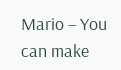Mario – You can make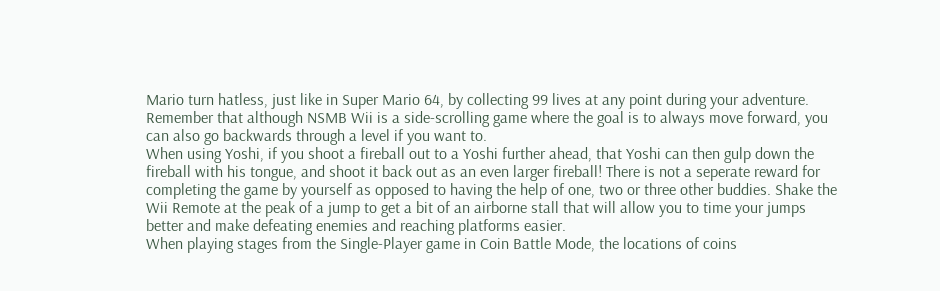Mario turn hatless, just like in Super Mario 64, by collecting 99 lives at any point during your adventure. Remember that although NSMB Wii is a side-scrolling game where the goal is to always move forward, you can also go backwards through a level if you want to.
When using Yoshi, if you shoot a fireball out to a Yoshi further ahead, that Yoshi can then gulp down the fireball with his tongue, and shoot it back out as an even larger fireball! There is not a seperate reward for completing the game by yourself as opposed to having the help of one, two or three other buddies. Shake the Wii Remote at the peak of a jump to get a bit of an airborne stall that will allow you to time your jumps better and make defeating enemies and reaching platforms easier.
When playing stages from the Single-Player game in Coin Battle Mode, the locations of coins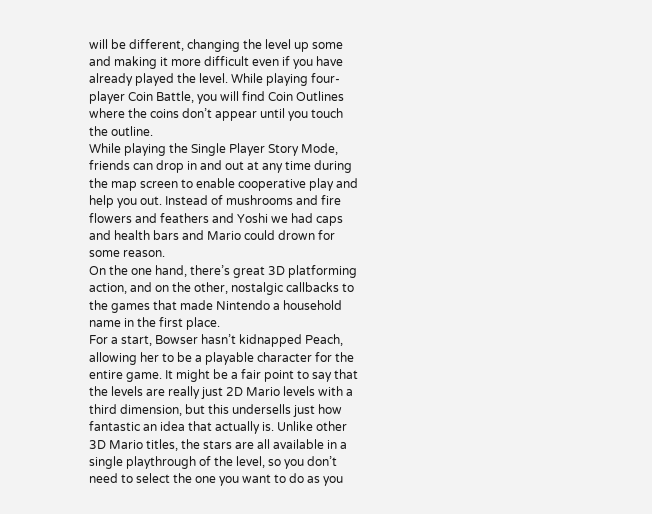will be different, changing the level up some and making it more difficult even if you have already played the level. While playing four-player Coin Battle, you will find Coin Outlines where the coins don’t appear until you touch the outline.
While playing the Single Player Story Mode, friends can drop in and out at any time during the map screen to enable cooperative play and help you out. Instead of mushrooms and fire flowers and feathers and Yoshi we had caps and health bars and Mario could drown for some reason.
On the one hand, there’s great 3D platforming action, and on the other, nostalgic callbacks to the games that made Nintendo a household name in the first place.
For a start, Bowser hasn’t kidnapped Peach, allowing her to be a playable character for the entire game. It might be a fair point to say that the levels are really just 2D Mario levels with a third dimension, but this undersells just how fantastic an idea that actually is. Unlike other 3D Mario titles, the stars are all available in a single playthrough of the level, so you don’t need to select the one you want to do as you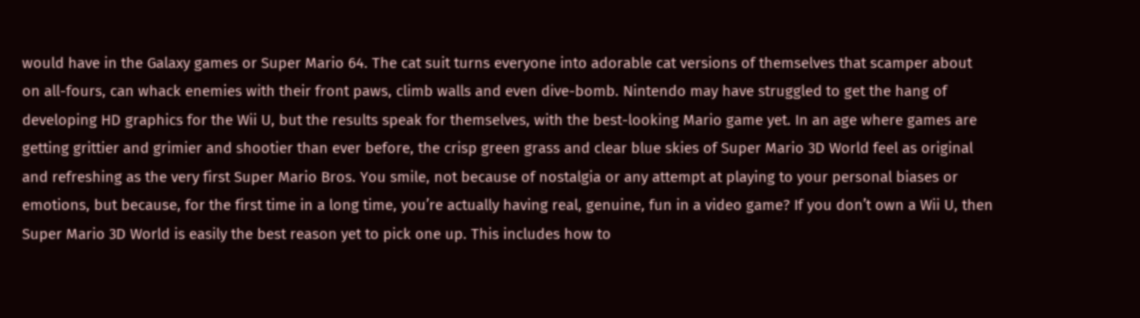would have in the Galaxy games or Super Mario 64. The cat suit turns everyone into adorable cat versions of themselves that scamper about on all-fours, can whack enemies with their front paws, climb walls and even dive-bomb. Nintendo may have struggled to get the hang of developing HD graphics for the Wii U, but the results speak for themselves, with the best-looking Mario game yet. In an age where games are getting grittier and grimier and shootier than ever before, the crisp green grass and clear blue skies of Super Mario 3D World feel as original and refreshing as the very first Super Mario Bros. You smile, not because of nostalgia or any attempt at playing to your personal biases or emotions, but because, for the first time in a long time, you’re actually having real, genuine, fun in a video game? If you don’t own a Wii U, then Super Mario 3D World is easily the best reason yet to pick one up. This includes how to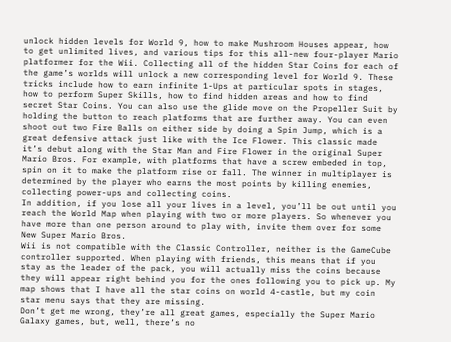unlock hidden levels for World 9, how to make Mushroom Houses appear, how to get unlimited lives, and various tips for this all-new four-player Mario platformer for the Wii. Collecting all of the hidden Star Coins for each of the game’s worlds will unlock a new corresponding level for World 9. These tricks include how to earn infinite 1-Ups at particular spots in stages, how to perform Super Skills, how to find hidden areas and how to find secret Star Coins. You can also use the glide move on the Propeller Suit by holding the button to reach platforms that are further away. You can even shoot out two Fire Balls on either side by doing a Spin Jump, which is a great defensive attack just like with the Ice Flower. This classic made it’s debut along with the Star Man and Fire Flower in the original Super Mario Bros. For example, with platforms that have a screw embeded in top, spin on it to make the platform rise or fall. The winner in multiplayer is determined by the player who earns the most points by killing enemies, collecting power-ups and collecting coins.
In addition, if you lose all your lives in a level, you’ll be out until you reach the World Map when playing with two or more players. So whenever you have more than one person around to play with, invite them over for some New Super Mario Bros.
Wii is not compatible with the Classic Controller, neither is the GameCube controller supported. When playing with friends, this means that if you stay as the leader of the pack, you will actually miss the coins because they will appear right behind you for the ones following you to pick up. My map shows that I have all the star coins on world 4-castle, but my coin star menu says that they are missing.
Don’t get me wrong, they’re all great games, especially the Super Mario Galaxy games, but, well, there’s no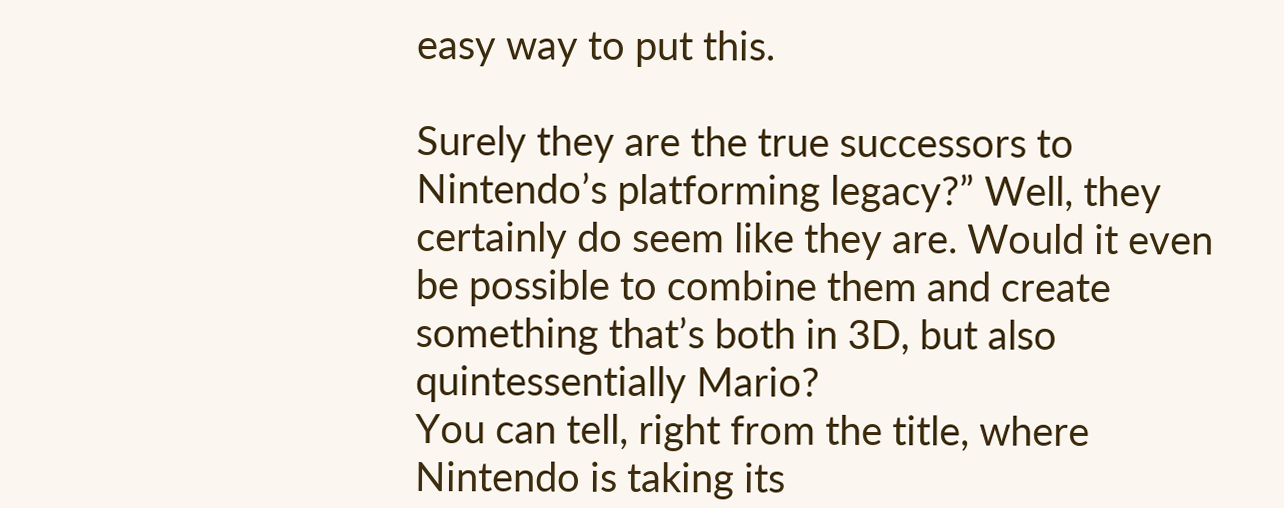easy way to put this.

Surely they are the true successors to Nintendo’s platforming legacy?” Well, they certainly do seem like they are. Would it even be possible to combine them and create something that’s both in 3D, but also quintessentially Mario?
You can tell, right from the title, where Nintendo is taking its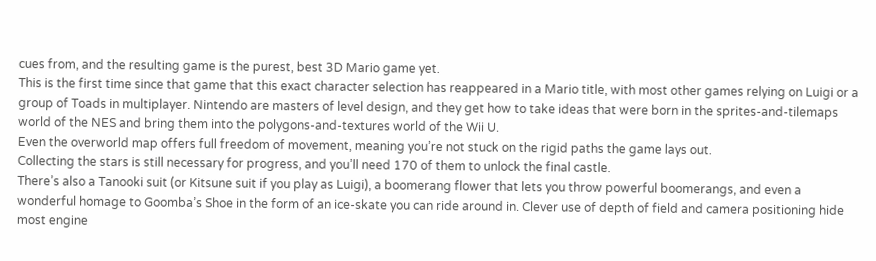cues from, and the resulting game is the purest, best 3D Mario game yet.
This is the first time since that game that this exact character selection has reappeared in a Mario title, with most other games relying on Luigi or a group of Toads in multiplayer. Nintendo are masters of level design, and they get how to take ideas that were born in the sprites-and-tilemaps world of the NES and bring them into the polygons-and-textures world of the Wii U.
Even the overworld map offers full freedom of movement, meaning you’re not stuck on the rigid paths the game lays out.
Collecting the stars is still necessary for progress, and you’ll need 170 of them to unlock the final castle.
There’s also a Tanooki suit (or Kitsune suit if you play as Luigi), a boomerang flower that lets you throw powerful boomerangs, and even a wonderful homage to Goomba’s Shoe in the form of an ice-skate you can ride around in. Clever use of depth of field and camera positioning hide most engine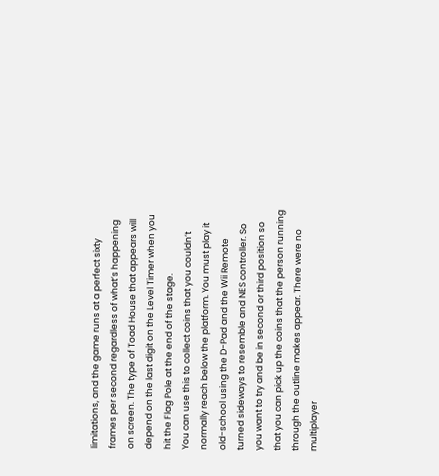limitations, and the game runs at a perfect sixty frames per second regardless of what’s happening on screen. The type of Toad House that appears will depend on the last digit on the Level Timer when you hit the Flag Pole at the end of the stage.
You can use this to collect coins that you couldn’t normally reach below the platform. You must play it old-school using the D-Pad and the Wii Remote turned sideways to resemble and NES controller. So you want to try and be in second or third position so that you can pick up the coins that the person running through the outline makes appear. There were no multiplayer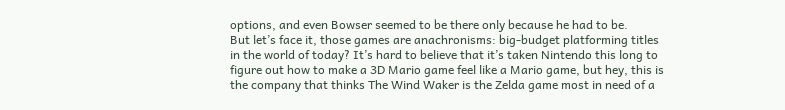options, and even Bowser seemed to be there only because he had to be.
But let’s face it, those games are anachronisms: big-budget platforming titles in the world of today? It’s hard to believe that it’s taken Nintendo this long to figure out how to make a 3D Mario game feel like a Mario game, but hey, this is the company that thinks The Wind Waker is the Zelda game most in need of a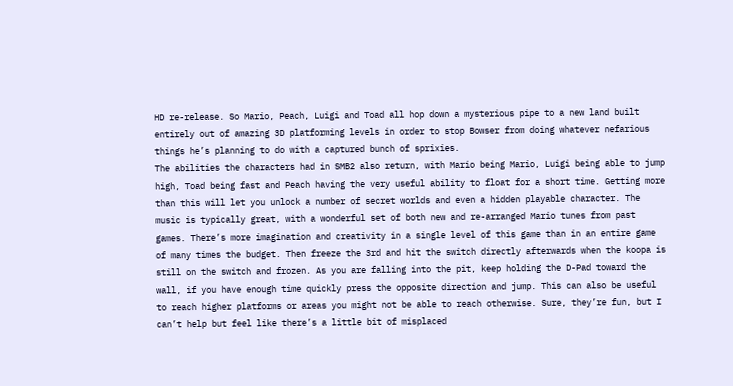HD re-release. So Mario, Peach, Luigi and Toad all hop down a mysterious pipe to a new land built entirely out of amazing 3D platforming levels in order to stop Bowser from doing whatever nefarious things he’s planning to do with a captured bunch of sprixies.
The abilities the characters had in SMB2 also return, with Mario being Mario, Luigi being able to jump high, Toad being fast and Peach having the very useful ability to float for a short time. Getting more than this will let you unlock a number of secret worlds and even a hidden playable character. The music is typically great, with a wonderful set of both new and re-arranged Mario tunes from past games. There’s more imagination and creativity in a single level of this game than in an entire game of many times the budget. Then freeze the 3rd and hit the switch directly afterwards when the koopa is still on the switch and frozen. As you are falling into the pit, keep holding the D-Pad toward the wall, if you have enough time quickly press the opposite direction and jump. This can also be useful to reach higher platforms or areas you might not be able to reach otherwise. Sure, they’re fun, but I can’t help but feel like there’s a little bit of misplaced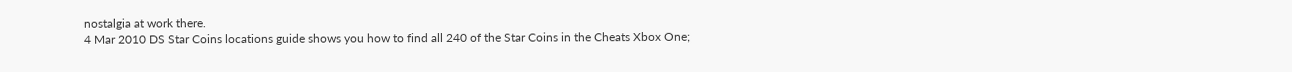nostalgia at work there.
4 Mar 2010 DS Star Coins locations guide shows you how to find all 240 of the Star Coins in the Cheats Xbox One;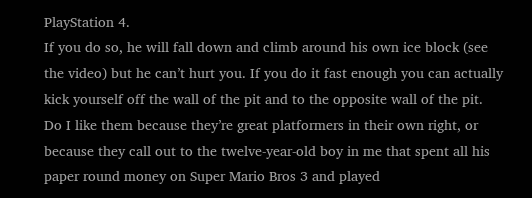PlayStation 4.
If you do so, he will fall down and climb around his own ice block (see the video) but he can’t hurt you. If you do it fast enough you can actually kick yourself off the wall of the pit and to the opposite wall of the pit. Do I like them because they’re great platformers in their own right, or because they call out to the twelve-year-old boy in me that spent all his paper round money on Super Mario Bros 3 and played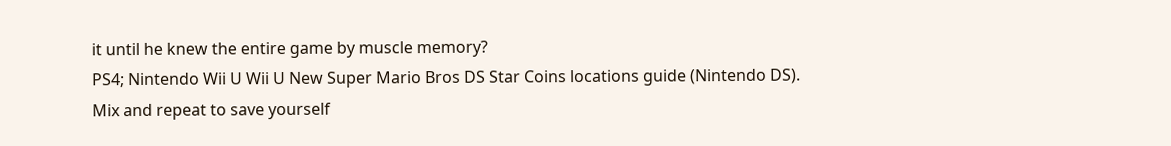it until he knew the entire game by muscle memory?
PS4; Nintendo Wii U Wii U New Super Mario Bros DS Star Coins locations guide (Nintendo DS).
Mix and repeat to save yourself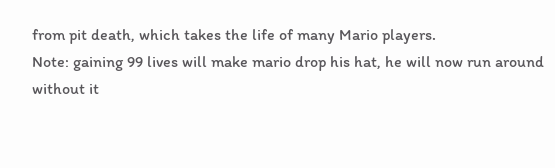from pit death, which takes the life of many Mario players.
Note: gaining 99 lives will make mario drop his hat, he will now run around without it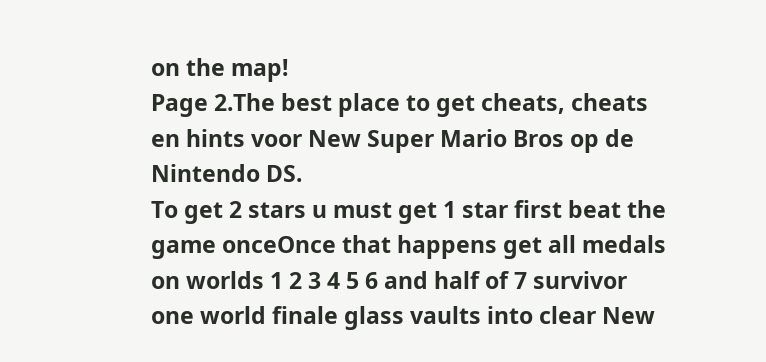on the map!
Page 2.The best place to get cheats, cheats en hints voor New Super Mario Bros op de Nintendo DS.
To get 2 stars u must get 1 star first beat the game onceOnce that happens get all medals on worlds 1 2 3 4 5 6 and half of 7 survivor one world finale glass vaults into clear New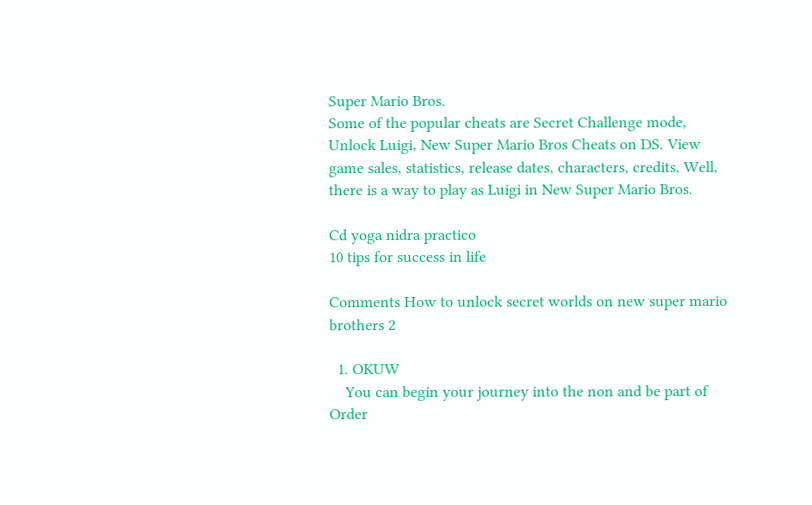Super Mario Bros.
Some of the popular cheats are Secret Challenge mode, Unlock Luigi, New Super Mario Bros Cheats on DS. View game sales, statistics, release dates, characters, credits, Well, there is a way to play as Luigi in New Super Mario Bros.

Cd yoga nidra practico
10 tips for success in life

Comments How to unlock secret worlds on new super mario brothers 2

  1. OKUW
    You can begin your journey into the non and be part of Order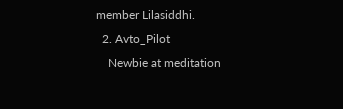member Lilasiddhi.
  2. Avto_Pilot
    Newbie at meditation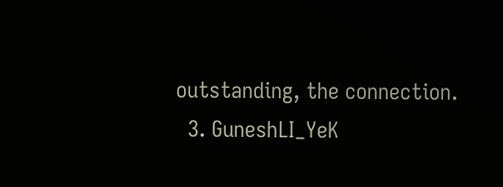outstanding, the connection.
  3. GuneshLI_YeK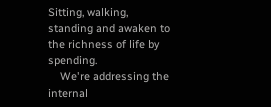Sitting, walking, standing and awaken to the richness of life by spending.
    We're addressing the internal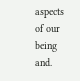aspects of our being and.